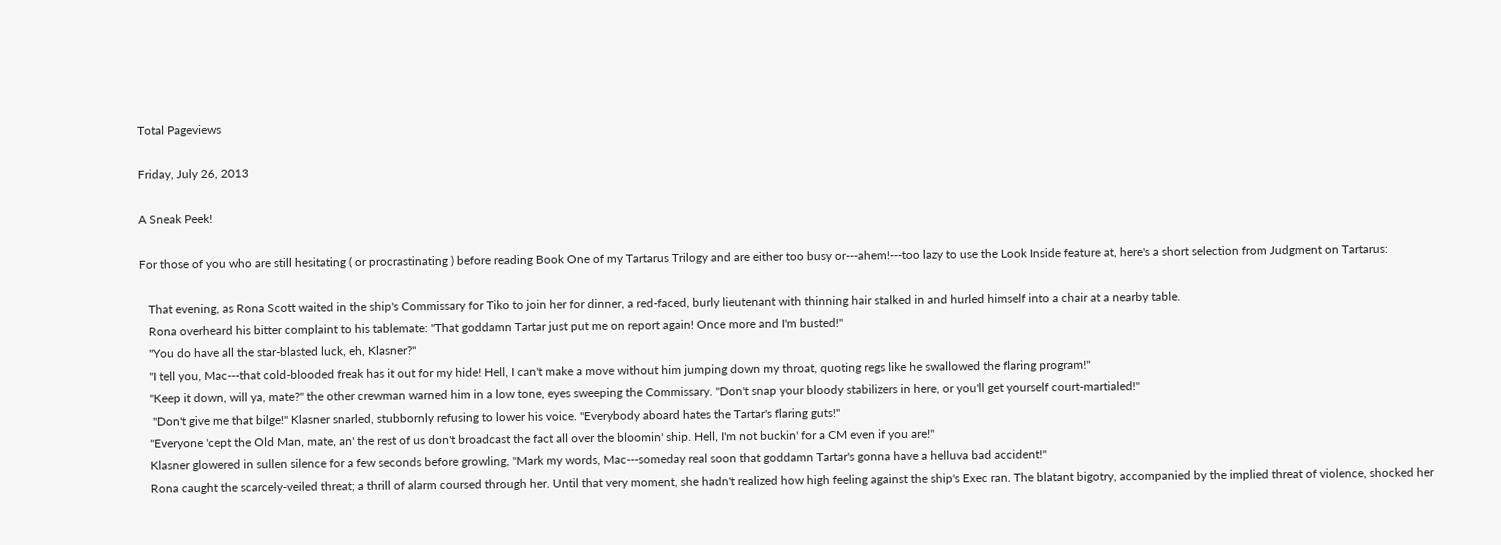Total Pageviews

Friday, July 26, 2013

A Sneak Peek!

For those of you who are still hesitating ( or procrastinating ) before reading Book One of my Tartarus Trilogy and are either too busy or---ahem!---too lazy to use the Look Inside feature at, here's a short selection from Judgment on Tartarus:

   That evening, as Rona Scott waited in the ship's Commissary for Tiko to join her for dinner, a red-faced, burly lieutenant with thinning hair stalked in and hurled himself into a chair at a nearby table.
   Rona overheard his bitter complaint to his tablemate: "That goddamn Tartar just put me on report again! Once more and I'm busted!"
   "You do have all the star-blasted luck, eh, Klasner?"
   "I tell you, Mac---that cold-blooded freak has it out for my hide! Hell, I can't make a move without him jumping down my throat, quoting regs like he swallowed the flaring program!"
   "Keep it down, will ya, mate?" the other crewman warned him in a low tone, eyes sweeping the Commissary. "Don't snap your bloody stabilizers in here, or you'll get yourself court-martialed!"
    "Don't give me that bilge!" Klasner snarled, stubbornly refusing to lower his voice. "Everybody aboard hates the Tartar's flaring guts!"
   "Everyone 'cept the Old Man, mate, an' the rest of us don't broadcast the fact all over the bloomin' ship. Hell, I'm not buckin' for a CM even if you are!"
   Klasner glowered in sullen silence for a few seconds before growling, "Mark my words, Mac---someday real soon that goddamn Tartar's gonna have a helluva bad accident!"
   Rona caught the scarcely-veiled threat; a thrill of alarm coursed through her. Until that very moment, she hadn't realized how high feeling against the ship's Exec ran. The blatant bigotry, accompanied by the implied threat of violence, shocked her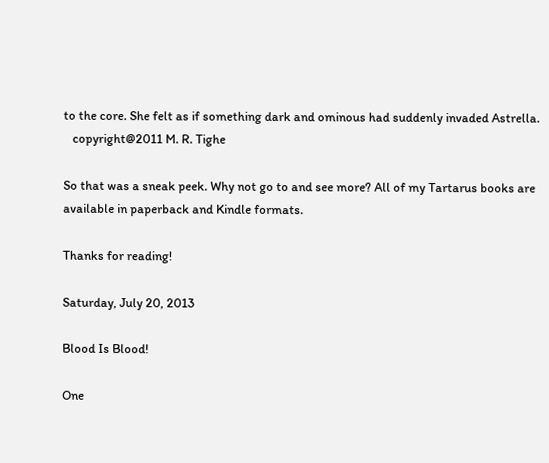to the core. She felt as if something dark and ominous had suddenly invaded Astrella.
   copyright@2011 M. R. Tighe

So that was a sneak peek. Why not go to and see more? All of my Tartarus books are available in paperback and Kindle formats.

Thanks for reading!

Saturday, July 20, 2013

Blood Is Blood!

One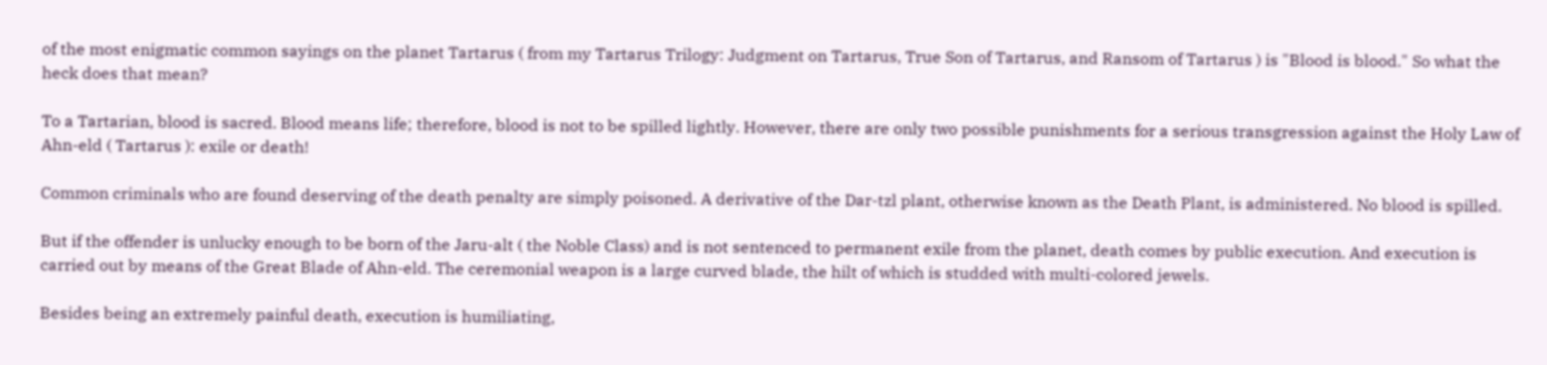of the most enigmatic common sayings on the planet Tartarus ( from my Tartarus Trilogy: Judgment on Tartarus, True Son of Tartarus, and Ransom of Tartarus ) is "Blood is blood." So what the heck does that mean?

To a Tartarian, blood is sacred. Blood means life; therefore, blood is not to be spilled lightly. However, there are only two possible punishments for a serious transgression against the Holy Law of Ahn-eld ( Tartarus ): exile or death!

Common criminals who are found deserving of the death penalty are simply poisoned. A derivative of the Dar-tzl plant, otherwise known as the Death Plant, is administered. No blood is spilled.

But if the offender is unlucky enough to be born of the Jaru-alt ( the Noble Class) and is not sentenced to permanent exile from the planet, death comes by public execution. And execution is carried out by means of the Great Blade of Ahn-eld. The ceremonial weapon is a large curved blade, the hilt of which is studded with multi-colored jewels.

Besides being an extremely painful death, execution is humiliating,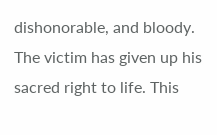dishonorable, and bloody. The victim has given up his sacred right to life. This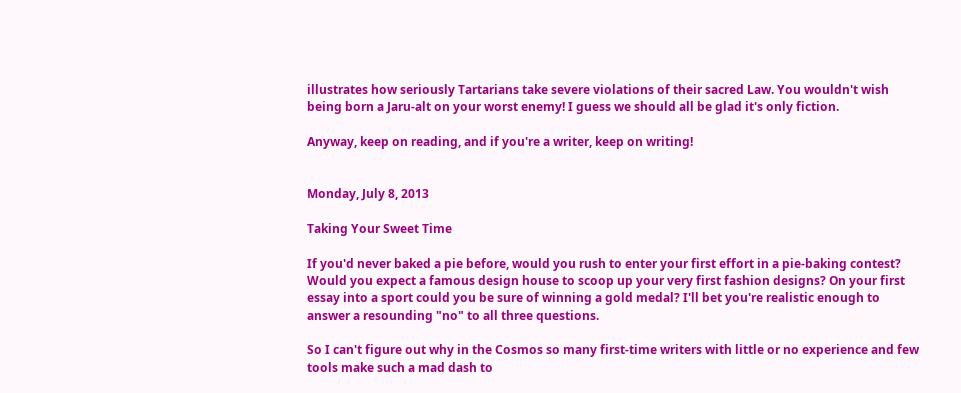illustrates how seriously Tartarians take severe violations of their sacred Law. You wouldn't wish being born a Jaru-alt on your worst enemy! I guess we should all be glad it's only fiction.

Anyway, keep on reading, and if you're a writer, keep on writing!


Monday, July 8, 2013

Taking Your Sweet Time

If you'd never baked a pie before, would you rush to enter your first effort in a pie-baking contest? Would you expect a famous design house to scoop up your very first fashion designs? On your first essay into a sport could you be sure of winning a gold medal? I'll bet you're realistic enough to answer a resounding "no" to all three questions.

So I can't figure out why in the Cosmos so many first-time writers with little or no experience and few tools make such a mad dash to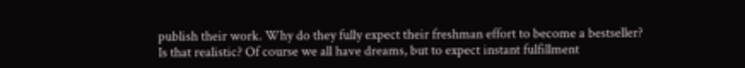publish their work. Why do they fully expect their freshman effort to become a bestseller? Is that realistic? Of course we all have dreams, but to expect instant fulfillment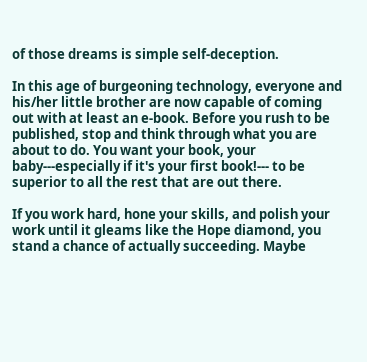of those dreams is simple self-deception.

In this age of burgeoning technology, everyone and his/her little brother are now capable of coming out with at least an e-book. Before you rush to be published, stop and think through what you are about to do. You want your book, your baby---especially if it's your first book!--- to be superior to all the rest that are out there.

If you work hard, hone your skills, and polish your work until it gleams like the Hope diamond, you stand a chance of actually succeeding. Maybe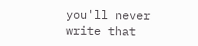you'll never write that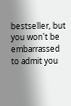bestseller, but you won't be embarrassed to admit you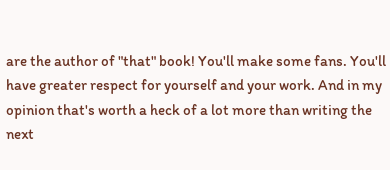are the author of "that" book! You'll make some fans. You'll have greater respect for yourself and your work. And in my opinion that's worth a heck of a lot more than writing the next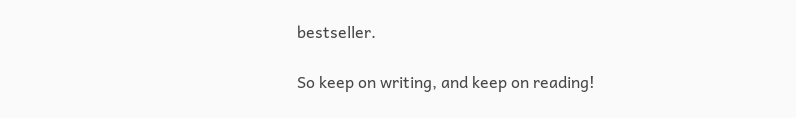bestseller.

So keep on writing, and keep on reading!